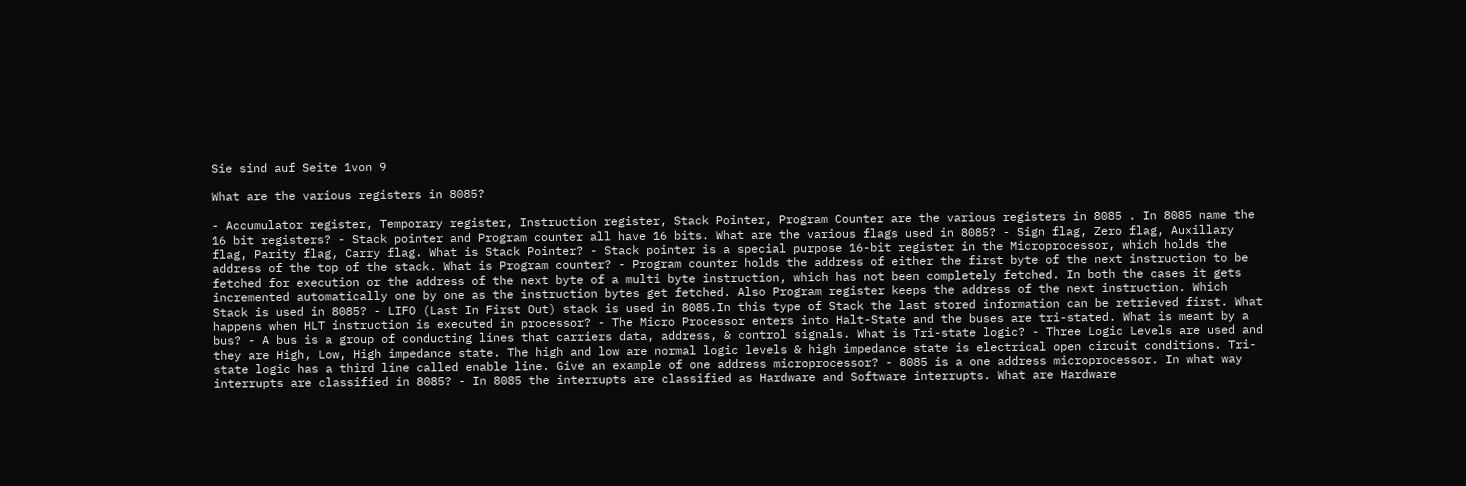Sie sind auf Seite 1von 9

What are the various registers in 8085?

- Accumulator register, Temporary register, Instruction register, Stack Pointer, Program Counter are the various registers in 8085 . In 8085 name the 16 bit registers? - Stack pointer and Program counter all have 16 bits. What are the various flags used in 8085? - Sign flag, Zero flag, Auxillary flag, Parity flag, Carry flag. What is Stack Pointer? - Stack pointer is a special purpose 16-bit register in the Microprocessor, which holds the address of the top of the stack. What is Program counter? - Program counter holds the address of either the first byte of the next instruction to be fetched for execution or the address of the next byte of a multi byte instruction, which has not been completely fetched. In both the cases it gets incremented automatically one by one as the instruction bytes get fetched. Also Program register keeps the address of the next instruction. Which Stack is used in 8085? - LIFO (Last In First Out) stack is used in 8085.In this type of Stack the last stored information can be retrieved first. What happens when HLT instruction is executed in processor? - The Micro Processor enters into Halt-State and the buses are tri-stated. What is meant by a bus? - A bus is a group of conducting lines that carriers data, address, & control signals. What is Tri-state logic? - Three Logic Levels are used and they are High, Low, High impedance state. The high and low are normal logic levels & high impedance state is electrical open circuit conditions. Tri-state logic has a third line called enable line. Give an example of one address microprocessor? - 8085 is a one address microprocessor. In what way interrupts are classified in 8085? - In 8085 the interrupts are classified as Hardware and Software interrupts. What are Hardware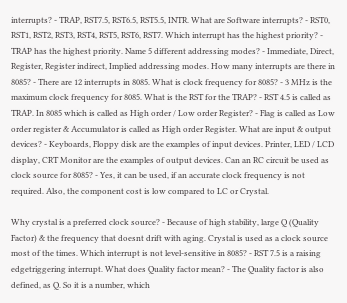interrupts? - TRAP, RST7.5, RST6.5, RST5.5, INTR. What are Software interrupts? - RST0, RST1, RST2, RST3, RST4, RST5, RST6, RST7. Which interrupt has the highest priority? - TRAP has the highest priority. Name 5 different addressing modes? - Immediate, Direct, Register, Register indirect, Implied addressing modes. How many interrupts are there in 8085? - There are 12 interrupts in 8085. What is clock frequency for 8085? - 3 MHz is the maximum clock frequency for 8085. What is the RST for the TRAP? - RST 4.5 is called as TRAP. In 8085 which is called as High order / Low order Register? - Flag is called as Low order register & Accumulator is called as High order Register. What are input & output devices? - Keyboards, Floppy disk are the examples of input devices. Printer, LED / LCD display, CRT Monitor are the examples of output devices. Can an RC circuit be used as clock source for 8085? - Yes, it can be used, if an accurate clock frequency is not required. Also, the component cost is low compared to LC or Crystal.

Why crystal is a preferred clock source? - Because of high stability, large Q (Quality Factor) & the frequency that doesnt drift with aging. Crystal is used as a clock source most of the times. Which interrupt is not level-sensitive in 8085? - RST 7.5 is a raising edgetriggering interrupt. What does Quality factor mean? - The Quality factor is also defined, as Q. So it is a number, which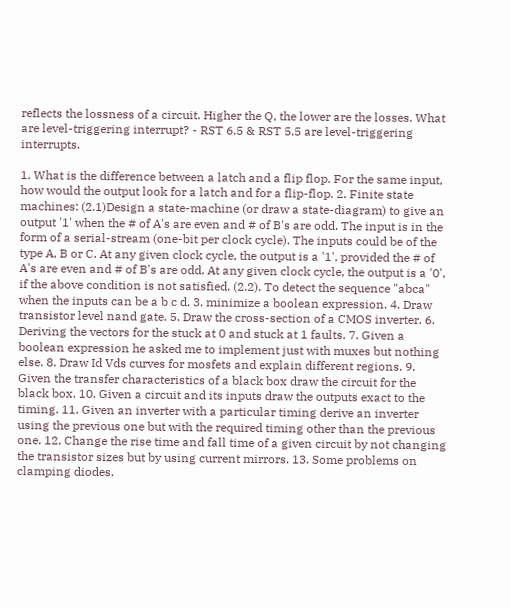reflects the lossness of a circuit. Higher the Q, the lower are the losses. What are level-triggering interrupt? - RST 6.5 & RST 5.5 are level-triggering interrupts.

1. What is the difference between a latch and a flip flop. For the same input, how would the output look for a latch and for a flip-flop. 2. Finite state machines: (2.1)Design a state-machine (or draw a state-diagram) to give an output '1' when the # of A's are even and # of B's are odd. The input is in the form of a serial-stream (one-bit per clock cycle). The inputs could be of the type A, B or C. At any given clock cycle, the output is a '1', provided the # of A's are even and # of B's are odd. At any given clock cycle, the output is a '0', if the above condition is not satisfied. (2.2). To detect the sequence "abca" when the inputs can be a b c d. 3. minimize a boolean expression. 4. Draw transistor level nand gate. 5. Draw the cross-section of a CMOS inverter. 6. Deriving the vectors for the stuck at 0 and stuck at 1 faults. 7. Given a boolean expression he asked me to implement just with muxes but nothing else. 8. Draw Id Vds curves for mosfets and explain different regions. 9. Given the transfer characteristics of a black box draw the circuit for the black box. 10. Given a circuit and its inputs draw the outputs exact to the timing. 11. Given an inverter with a particular timing derive an inverter using the previous one but with the required timing other than the previous one. 12. Change the rise time and fall time of a given circuit by not changing the transistor sizes but by using current mirrors. 13. Some problems on clamping diodes.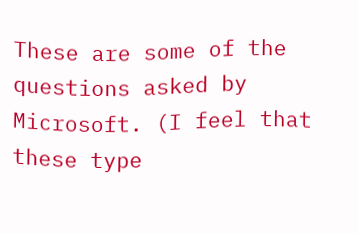These are some of the questions asked by Microsoft. (I feel that these type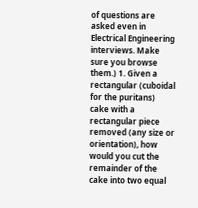of questions are asked even in Electrical Engineering interviews. Make sure you browse them.) 1. Given a rectangular (cuboidal for the puritans) cake with a rectangular piece removed (any size or orientation), how would you cut the remainder of the cake into two equal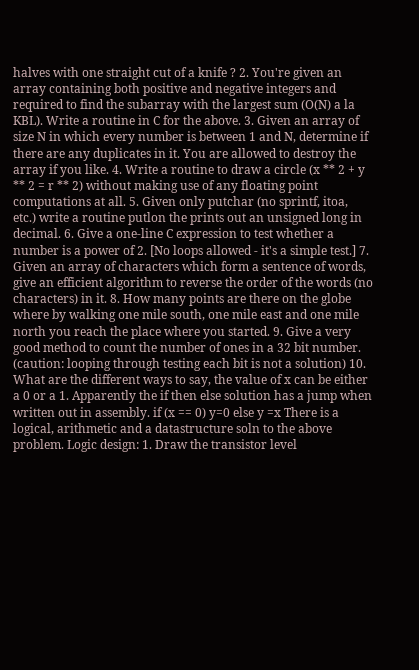halves with one straight cut of a knife ? 2. You're given an array containing both positive and negative integers and required to find the subarray with the largest sum (O(N) a la KBL). Write a routine in C for the above. 3. Given an array of size N in which every number is between 1 and N, determine if there are any duplicates in it. You are allowed to destroy the array if you like. 4. Write a routine to draw a circle (x ** 2 + y ** 2 = r ** 2) without making use of any floating point computations at all. 5. Given only putchar (no sprintf, itoa, etc.) write a routine putlon the prints out an unsigned long in decimal. 6. Give a one-line C expression to test whether a number is a power of 2. [No loops allowed - it's a simple test.] 7. Given an array of characters which form a sentence of words, give an efficient algorithm to reverse the order of the words (no characters) in it. 8. How many points are there on the globe where by walking one mile south, one mile east and one mile north you reach the place where you started. 9. Give a very good method to count the number of ones in a 32 bit number. (caution: looping through testing each bit is not a solution) 10. What are the different ways to say, the value of x can be either a 0 or a 1. Apparently the if then else solution has a jump when written out in assembly. if (x == 0) y=0 else y =x There is a logical, arithmetic and a datastructure soln to the above problem. Logic design: 1. Draw the transistor level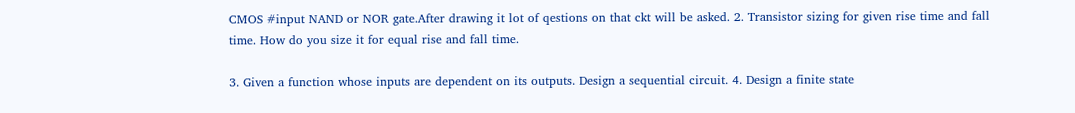CMOS #input NAND or NOR gate.After drawing it lot of qestions on that ckt will be asked. 2. Transistor sizing for given rise time and fall time. How do you size it for equal rise and fall time.

3. Given a function whose inputs are dependent on its outputs. Design a sequential circuit. 4. Design a finite state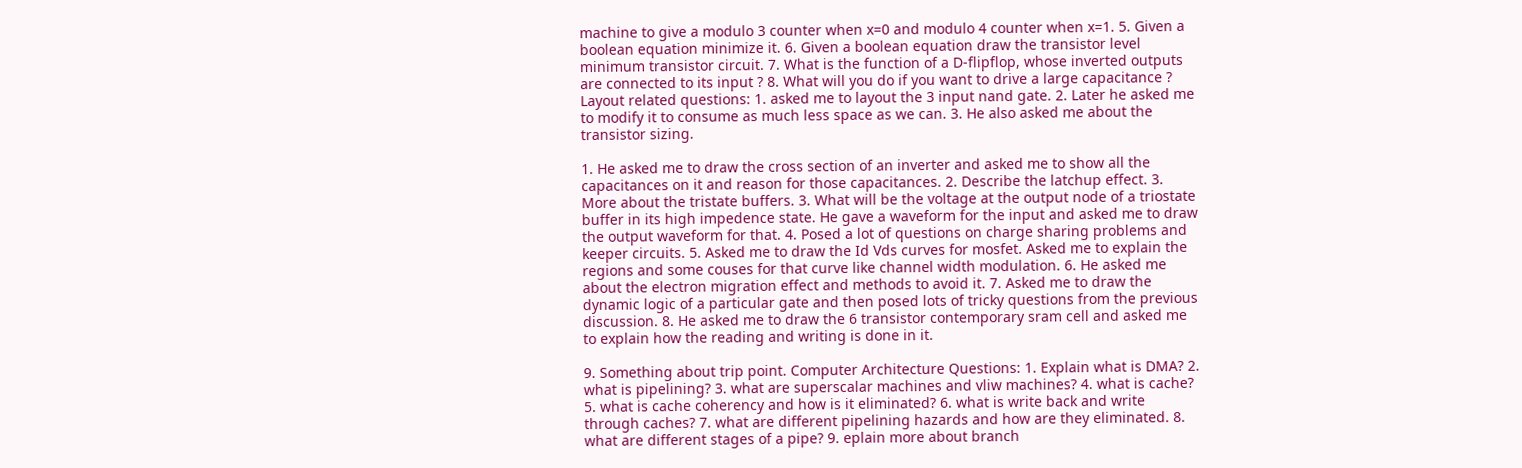machine to give a modulo 3 counter when x=0 and modulo 4 counter when x=1. 5. Given a boolean equation minimize it. 6. Given a boolean equation draw the transistor level minimum transistor circuit. 7. What is the function of a D-flipflop, whose inverted outputs are connected to its input ? 8. What will you do if you want to drive a large capacitance ? Layout related questions: 1. asked me to layout the 3 input nand gate. 2. Later he asked me to modify it to consume as much less space as we can. 3. He also asked me about the transistor sizing.

1. He asked me to draw the cross section of an inverter and asked me to show all the capacitances on it and reason for those capacitances. 2. Describe the latchup effect. 3. More about the tristate buffers. 3. What will be the voltage at the output node of a triostate buffer in its high impedence state. He gave a waveform for the input and asked me to draw the output waveform for that. 4. Posed a lot of questions on charge sharing problems and keeper circuits. 5. Asked me to draw the Id Vds curves for mosfet. Asked me to explain the regions and some couses for that curve like channel width modulation. 6. He asked me about the electron migration effect and methods to avoid it. 7. Asked me to draw the dynamic logic of a particular gate and then posed lots of tricky questions from the previous discussion. 8. He asked me to draw the 6 transistor contemporary sram cell and asked me to explain how the reading and writing is done in it.

9. Something about trip point. Computer Architecture Questions: 1. Explain what is DMA? 2. what is pipelining? 3. what are superscalar machines and vliw machines? 4. what is cache? 5. what is cache coherency and how is it eliminated? 6. what is write back and write through caches? 7. what are different pipelining hazards and how are they eliminated. 8. what are different stages of a pipe? 9. eplain more about branch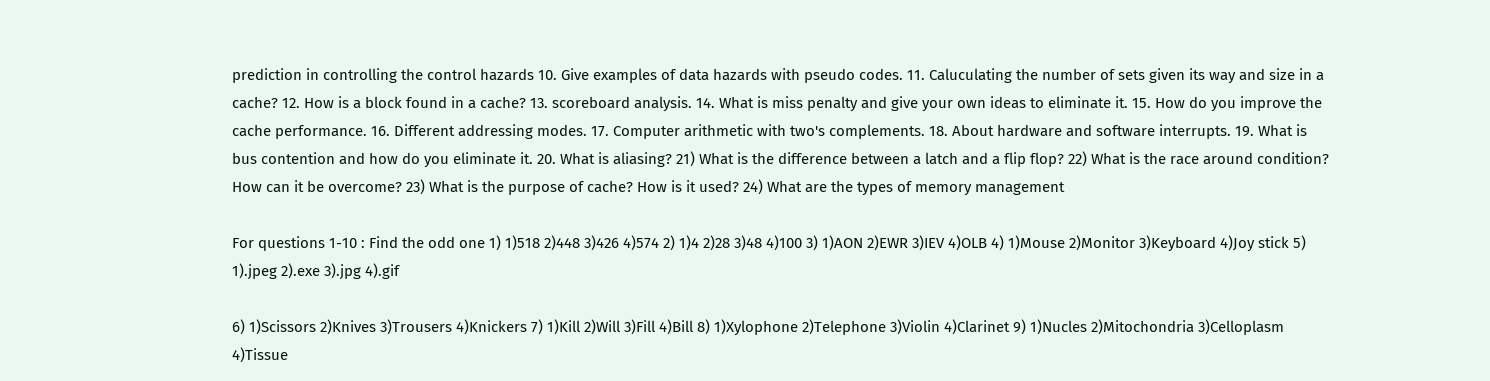prediction in controlling the control hazards 10. Give examples of data hazards with pseudo codes. 11. Caluculating the number of sets given its way and size in a cache? 12. How is a block found in a cache? 13. scoreboard analysis. 14. What is miss penalty and give your own ideas to eliminate it. 15. How do you improve the cache performance. 16. Different addressing modes. 17. Computer arithmetic with two's complements. 18. About hardware and software interrupts. 19. What is bus contention and how do you eliminate it. 20. What is aliasing? 21) What is the difference between a latch and a flip flop? 22) What is the race around condition? How can it be overcome? 23) What is the purpose of cache? How is it used? 24) What are the types of memory management

For questions 1-10 : Find the odd one 1) 1)518 2)448 3)426 4)574 2) 1)4 2)28 3)48 4)100 3) 1)AON 2)EWR 3)IEV 4)OLB 4) 1)Mouse 2)Monitor 3)Keyboard 4)Joy stick 5) 1).jpeg 2).exe 3).jpg 4).gif

6) 1)Scissors 2)Knives 3)Trousers 4)Knickers 7) 1)Kill 2)Will 3)Fill 4)Bill 8) 1)Xylophone 2)Telephone 3)Violin 4)Clarinet 9) 1)Nucles 2)Mitochondria 3)Celloplasm 4)Tissue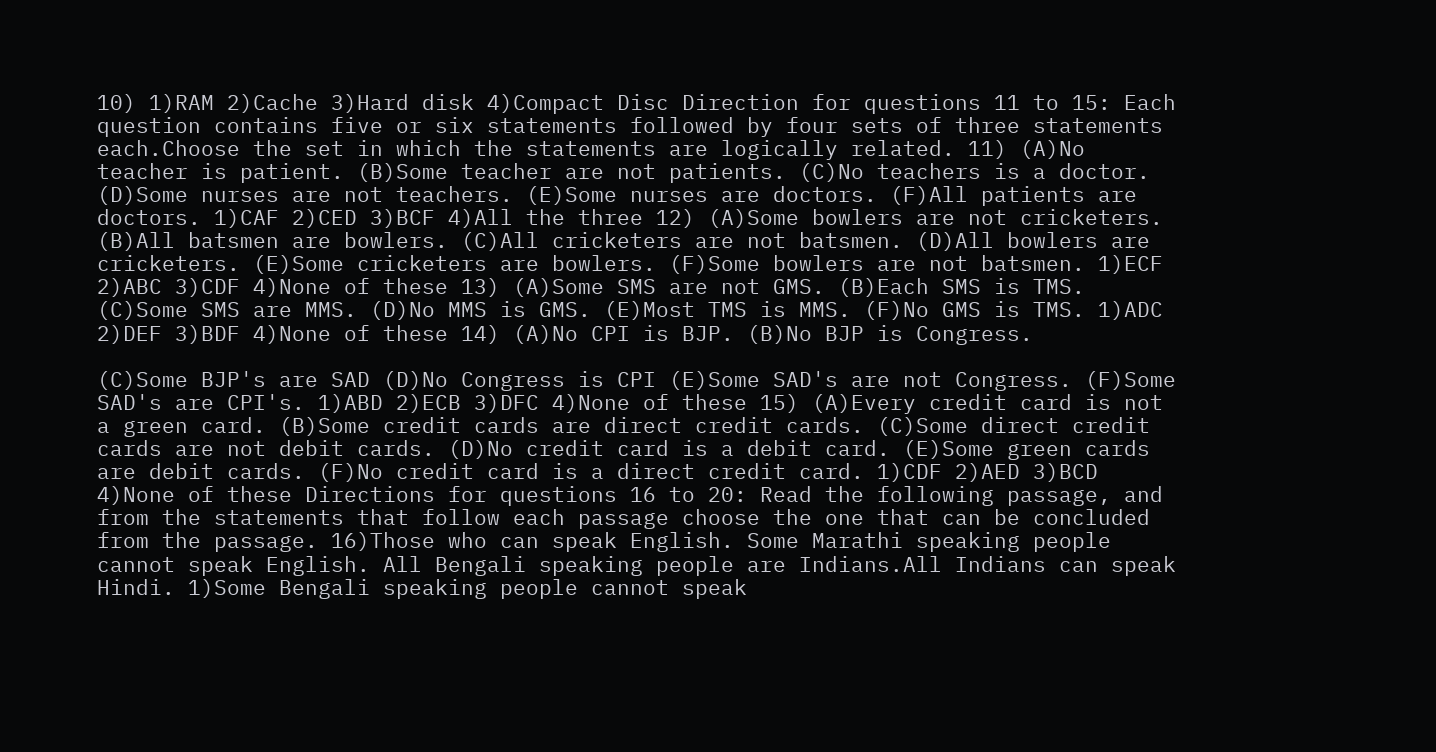10) 1)RAM 2)Cache 3)Hard disk 4)Compact Disc Direction for questions 11 to 15: Each question contains five or six statements followed by four sets of three statements each.Choose the set in which the statements are logically related. 11) (A)No teacher is patient. (B)Some teacher are not patients. (C)No teachers is a doctor. (D)Some nurses are not teachers. (E)Some nurses are doctors. (F)All patients are doctors. 1)CAF 2)CED 3)BCF 4)All the three 12) (A)Some bowlers are not cricketers. (B)All batsmen are bowlers. (C)All cricketers are not batsmen. (D)All bowlers are cricketers. (E)Some cricketers are bowlers. (F)Some bowlers are not batsmen. 1)ECF 2)ABC 3)CDF 4)None of these 13) (A)Some SMS are not GMS. (B)Each SMS is TMS. (C)Some SMS are MMS. (D)No MMS is GMS. (E)Most TMS is MMS. (F)No GMS is TMS. 1)ADC 2)DEF 3)BDF 4)None of these 14) (A)No CPI is BJP. (B)No BJP is Congress.

(C)Some BJP's are SAD (D)No Congress is CPI (E)Some SAD's are not Congress. (F)Some SAD's are CPI's. 1)ABD 2)ECB 3)DFC 4)None of these 15) (A)Every credit card is not a green card. (B)Some credit cards are direct credit cards. (C)Some direct credit cards are not debit cards. (D)No credit card is a debit card. (E)Some green cards are debit cards. (F)No credit card is a direct credit card. 1)CDF 2)AED 3)BCD 4)None of these Directions for questions 16 to 20: Read the following passage, and from the statements that follow each passage choose the one that can be concluded from the passage. 16)Those who can speak English. Some Marathi speaking people cannot speak English. All Bengali speaking people are Indians.All Indians can speak Hindi. 1)Some Bengali speaking people cannot speak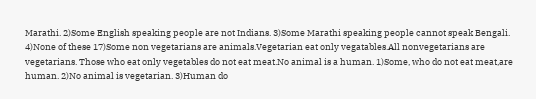Marathi. 2)Some English speaking people are not Indians. 3)Some Marathi speaking people cannot speak Bengali. 4)None of these 17)Some non vegetarians are animals.Vegetarian eat only vegatables.All nonvegetarians are vegetarians. Those who eat only vegetables do not eat meat.No animal is a human. 1)Some, who do not eat meat,are human. 2)No animal is vegetarian. 3)Human do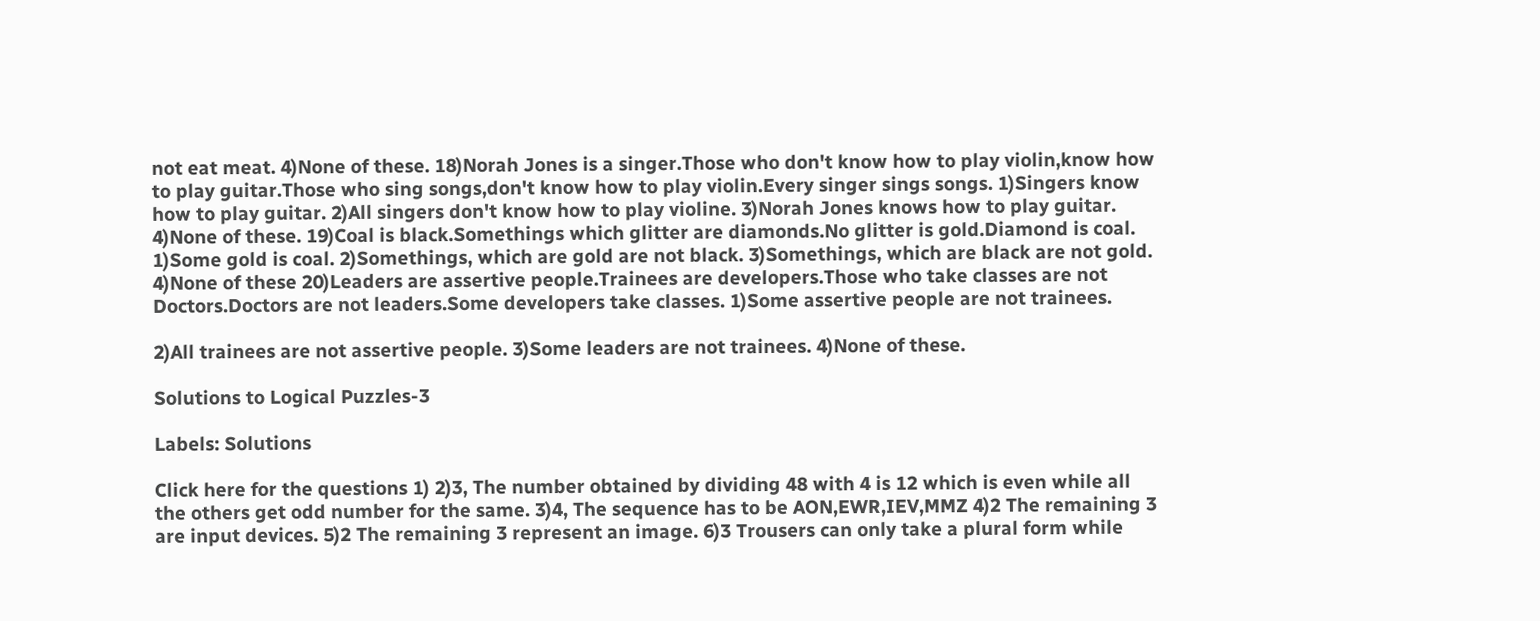not eat meat. 4)None of these. 18)Norah Jones is a singer.Those who don't know how to play violin,know how to play guitar.Those who sing songs,don't know how to play violin.Every singer sings songs. 1)Singers know how to play guitar. 2)All singers don't know how to play violine. 3)Norah Jones knows how to play guitar. 4)None of these. 19)Coal is black.Somethings which glitter are diamonds.No glitter is gold.Diamond is coal. 1)Some gold is coal. 2)Somethings, which are gold are not black. 3)Somethings, which are black are not gold. 4)None of these 20)Leaders are assertive people.Trainees are developers.Those who take classes are not Doctors.Doctors are not leaders.Some developers take classes. 1)Some assertive people are not trainees.

2)All trainees are not assertive people. 3)Some leaders are not trainees. 4)None of these.

Solutions to Logical Puzzles-3

Labels: Solutions

Click here for the questions 1) 2)3, The number obtained by dividing 48 with 4 is 12 which is even while all the others get odd number for the same. 3)4, The sequence has to be AON,EWR,IEV,MMZ 4)2 The remaining 3 are input devices. 5)2 The remaining 3 represent an image. 6)3 Trousers can only take a plural form while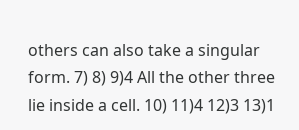others can also take a singular form. 7) 8) 9)4 All the other three lie inside a cell. 10) 11)4 12)3 13)1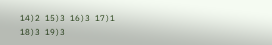14)2 15)3 16)3 17)1 18)3 19)3